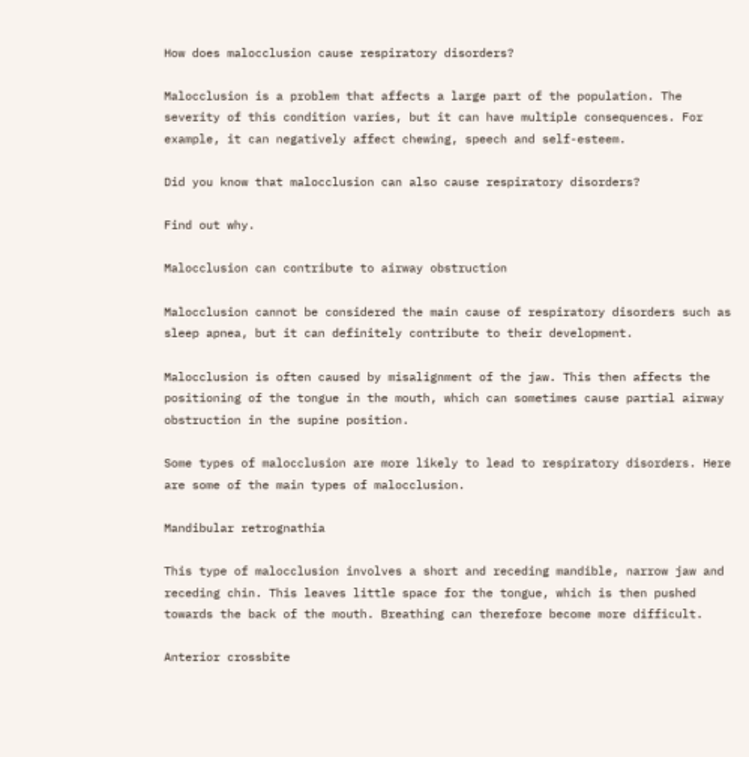How does malocclusion cause respiratory disorders?

Malocclusion is a problem that affects a large part of the population. The severity of this condition varies, but it can have multiple consequences. For example, it can negatively affect chewing, speech and self-esteem.

Did you know that malocclusion can also cause respiratory disorders?

Find out why.

Malocclusion can contribute to airway obstruction

Malocclusion cannot be considered the main cause of respiratory disorders such as sleep apnea, but it can definitely contribute to their development.

Malocclusion is often caused by misalignment of the jaw. This then affects the positioning of the tongue in the mouth, which can sometimes cause partial airway obstruction in the supine position.

Some types of malocclusion are more likely to lead to respiratory disorders. Here are some of the main types of malocclusion.

Mandibular retrognathia

This type of malocclusion involves a short and receding mandible, narrow jaw and receding chin. This leaves little space for the tongue, which is then pushed towards the back of the mouth. Breathing can therefore become more difficult.

Anterior crossbite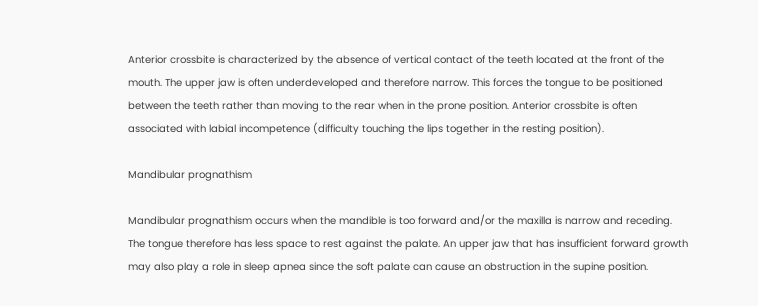Anterior crossbite is characterized by the absence of vertical contact of the teeth located at the front of the mouth. The upper jaw is often underdeveloped and therefore narrow. This forces the tongue to be positioned between the teeth rather than moving to the rear when in the prone position. Anterior crossbite is often associated with labial incompetence (difficulty touching the lips together in the resting position).

Mandibular prognathism

Mandibular prognathism occurs when the mandible is too forward and/or the maxilla is narrow and receding. The tongue therefore has less space to rest against the palate. An upper jaw that has insufficient forward growth may also play a role in sleep apnea since the soft palate can cause an obstruction in the supine position.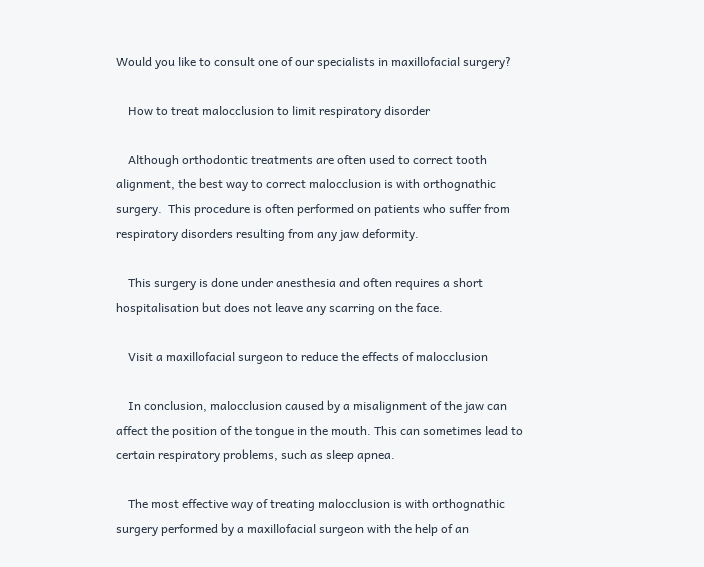Would you like to consult one of our specialists in maxillofacial surgery?

    How to treat malocclusion to limit respiratory disorder

    Although orthodontic treatments are often used to correct tooth alignment, the best way to correct malocclusion is with orthognathic surgery.  This procedure is often performed on patients who suffer from respiratory disorders resulting from any jaw deformity.

    This surgery is done under anesthesia and often requires a short hospitalisation but does not leave any scarring on the face.

    Visit a maxillofacial surgeon to reduce the effects of malocclusion

    In conclusion, malocclusion caused by a misalignment of the jaw can affect the position of the tongue in the mouth. This can sometimes lead to certain respiratory problems, such as sleep apnea.

    The most effective way of treating malocclusion is with orthognathic surgery performed by a maxillofacial surgeon with the help of an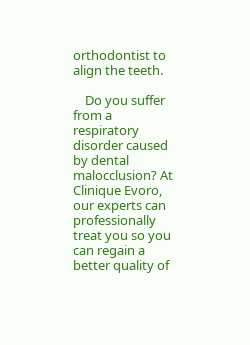orthodontist to align the teeth.

    Do you suffer from a respiratory disorder caused by dental malocclusion? At Clinique Evoro, our experts can professionally treat you so you can regain a better quality of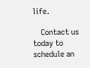life.

    Contact us today to schedule an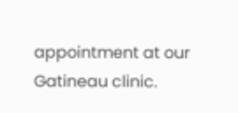appointment at our Gatineau clinic.